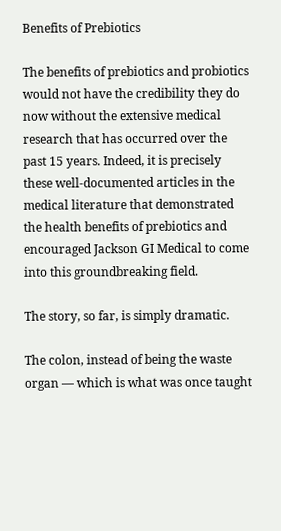Benefits of Prebiotics

The benefits of prebiotics and probiotics would not have the credibility they do now without the extensive medical research that has occurred over the past 15 years. Indeed, it is precisely these well-documented articles in the medical literature that demonstrated the health benefits of prebiotics and encouraged Jackson GI Medical to come into this groundbreaking field.

The story, so far, is simply dramatic.

The colon, instead of being the waste organ — which is what was once taught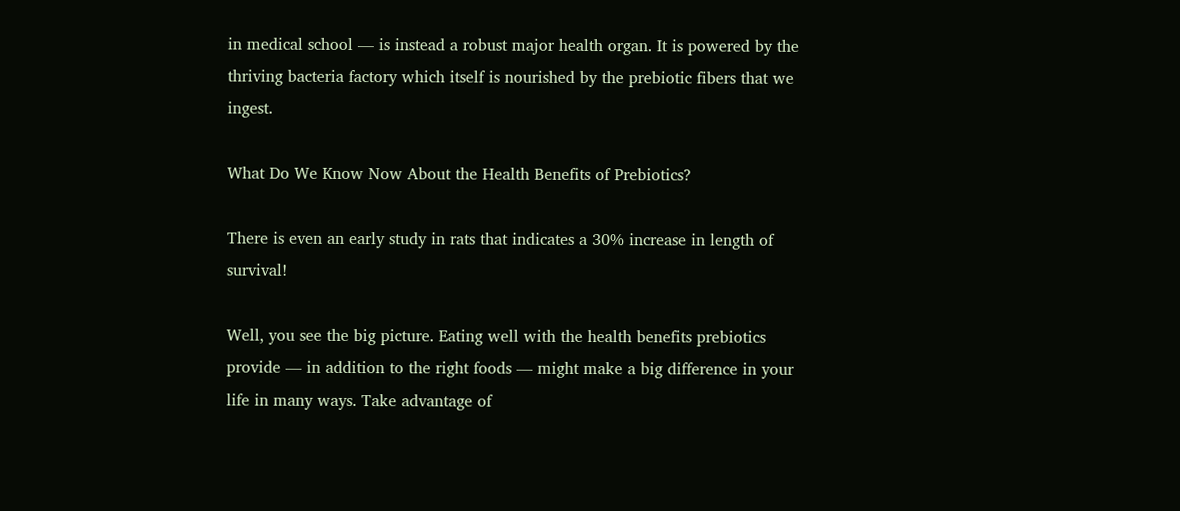in medical school — is instead a robust major health organ. It is powered by the thriving bacteria factory which itself is nourished by the prebiotic fibers that we ingest.

What Do We Know Now About the Health Benefits of Prebiotics?

There is even an early study in rats that indicates a 30% increase in length of survival!

Well, you see the big picture. Eating well with the health benefits prebiotics provide — in addition to the right foods — might make a big difference in your life in many ways. Take advantage of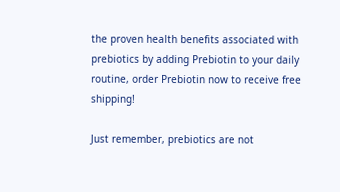the proven health benefits associated with prebiotics by adding Prebiotin to your daily routine, order Prebiotin now to receive free shipping!

Just remember, prebiotics are not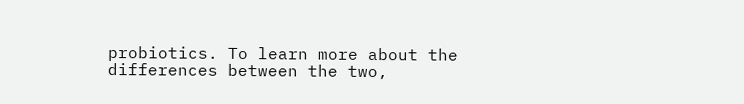probiotics. To learn more about the differences between the two,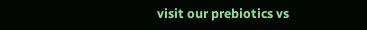visit our prebiotics vs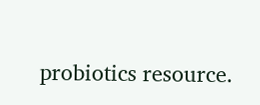probiotics resource.